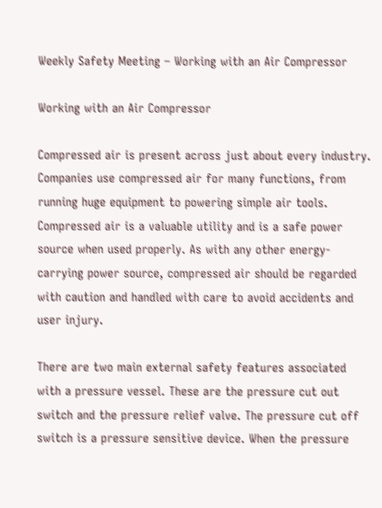Weekly Safety Meeting – Working with an Air Compressor

Working with an Air Compressor

Compressed air is present across just about every industry. Companies use compressed air for many functions, from running huge equipment to powering simple air tools. Compressed air is a valuable utility and is a safe power source when used properly. As with any other energy- carrying power source, compressed air should be regarded with caution and handled with care to avoid accidents and user injury.

There are two main external safety features associated with a pressure vessel. These are the pressure cut out switch and the pressure relief valve. The pressure cut off switch is a pressure sensitive device. When the pressure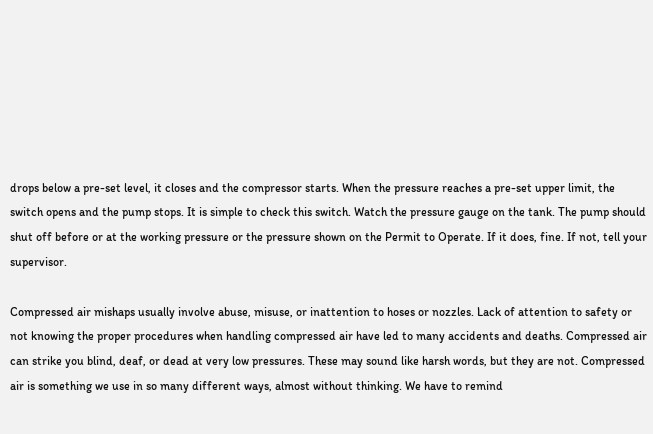drops below a pre-set level, it closes and the compressor starts. When the pressure reaches a pre-set upper limit, the switch opens and the pump stops. It is simple to check this switch. Watch the pressure gauge on the tank. The pump should shut off before or at the working pressure or the pressure shown on the Permit to Operate. If it does, fine. If not, tell your supervisor.

Compressed air mishaps usually involve abuse, misuse, or inattention to hoses or nozzles. Lack of attention to safety or not knowing the proper procedures when handling compressed air have led to many accidents and deaths. Compressed air can strike you blind, deaf, or dead at very low pressures. These may sound like harsh words, but they are not. Compressed air is something we use in so many different ways, almost without thinking. We have to remind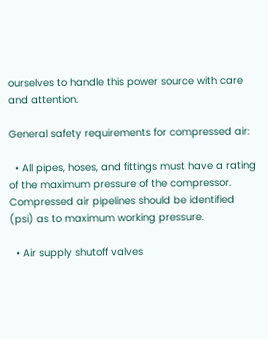ourselves to handle this power source with care and attention.

General safety requirements for compressed air:

  • All pipes, hoses, and fittings must have a rating of the maximum pressure of the compressor. Compressed air pipelines should be identified (psi) as to maximum working pressure.

  • Air supply shutoff valves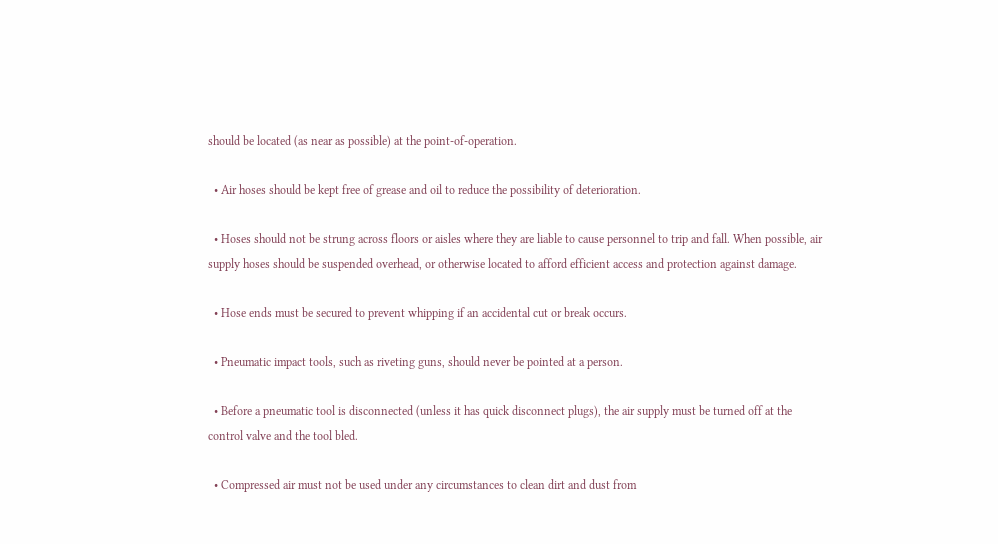should be located (as near as possible) at the point-of-operation.

  • Air hoses should be kept free of grease and oil to reduce the possibility of deterioration.

  • Hoses should not be strung across floors or aisles where they are liable to cause personnel to trip and fall. When possible, air supply hoses should be suspended overhead, or otherwise located to afford efficient access and protection against damage.

  • Hose ends must be secured to prevent whipping if an accidental cut or break occurs.

  • Pneumatic impact tools, such as riveting guns, should never be pointed at a person.

  • Before a pneumatic tool is disconnected (unless it has quick disconnect plugs), the air supply must be turned off at the control valve and the tool bled.

  • Compressed air must not be used under any circumstances to clean dirt and dust from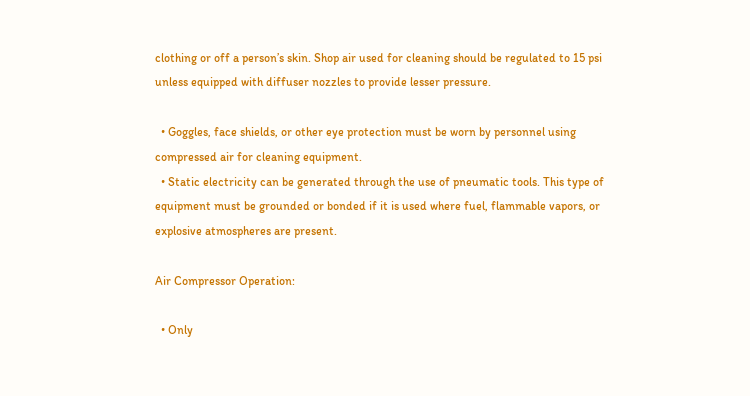clothing or off a person’s skin. Shop air used for cleaning should be regulated to 15 psi unless equipped with diffuser nozzles to provide lesser pressure.

  • Goggles, face shields, or other eye protection must be worn by personnel using compressed air for cleaning equipment.
  • Static electricity can be generated through the use of pneumatic tools. This type of equipment must be grounded or bonded if it is used where fuel, flammable vapors, or explosive atmospheres are present.

Air Compressor Operation:

  • Only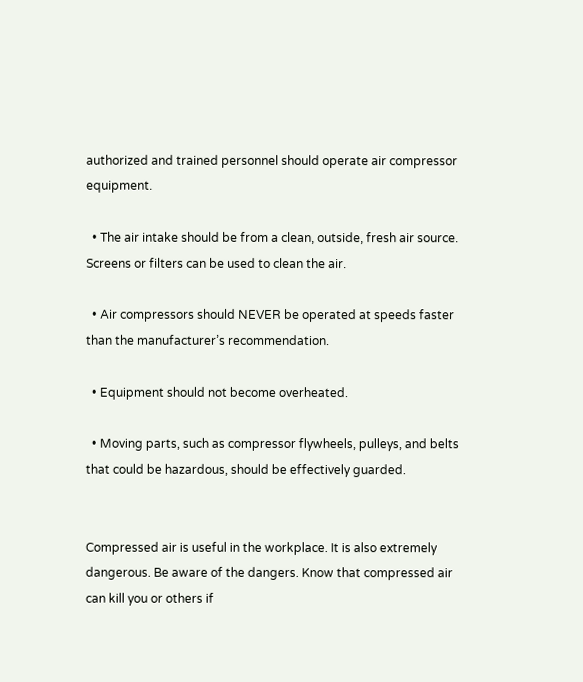authorized and trained personnel should operate air compressor equipment.

  • The air intake should be from a clean, outside, fresh air source. Screens or filters can be used to clean the air.

  • Air compressors should NEVER be operated at speeds faster than the manufacturer’s recommendation.

  • Equipment should not become overheated.

  • Moving parts, such as compressor flywheels, pulleys, and belts that could be hazardous, should be effectively guarded.


Compressed air is useful in the workplace. It is also extremely dangerous. Be aware of the dangers. Know that compressed air can kill you or others if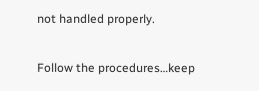not handled properly.

Follow the procedures…keep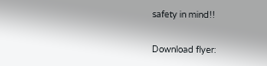safety in mind!!


Download flyer: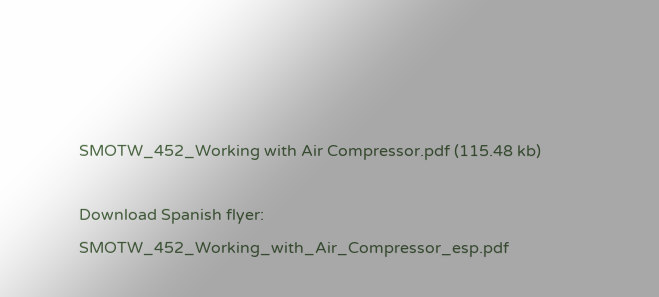SMOTW_452_Working with Air Compressor.pdf (115.48 kb)

Download Spanish flyer: SMOTW_452_Working_with_Air_Compressor_esp.pdf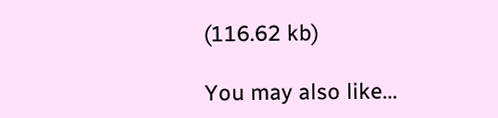(116.62 kb)

You may also like...